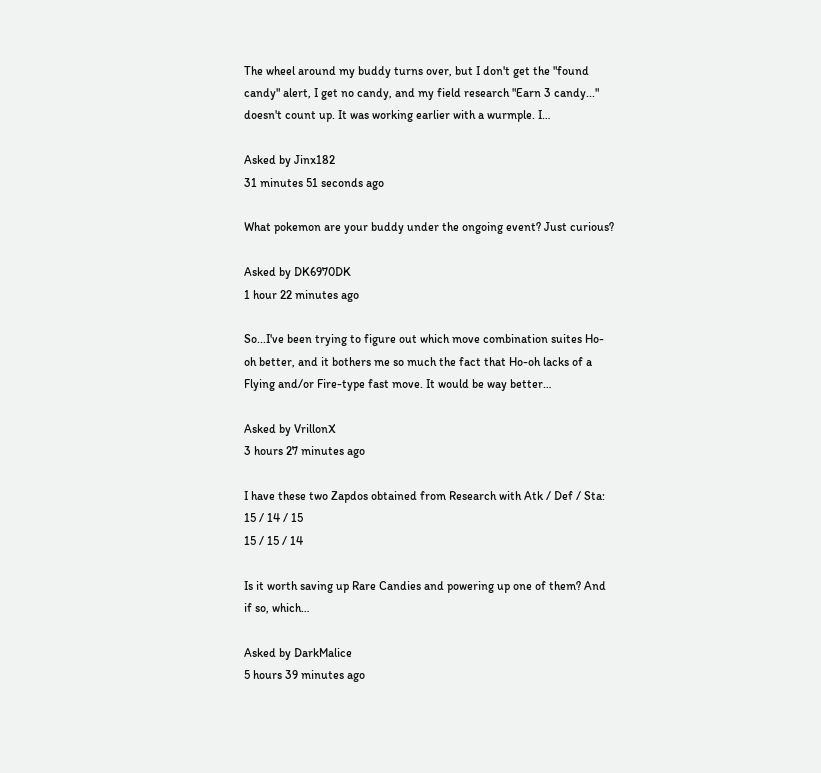The wheel around my buddy turns over, but I don't get the "found candy" alert, I get no candy, and my field research "Earn 3 candy..." doesn't count up. It was working earlier with a wurmple. I…

Asked by Jinx182
31 minutes 51 seconds ago

What pokemon are your buddy under the ongoing event? Just curious?

Asked by DK6970DK
1 hour 22 minutes ago

So...I've been trying to figure out which move combination suites Ho-oh better, and it bothers me so much the fact that Ho-oh lacks of a Flying and/or Fire-type fast move. It would be way better…

Asked by VrillonX
3 hours 27 minutes ago

I have these two Zapdos obtained from Research with Atk / Def / Sta:
15 / 14 / 15
15 / 15 / 14

Is it worth saving up Rare Candies and powering up one of them? And if so, which…

Asked by DarkMalice
5 hours 39 minutes ago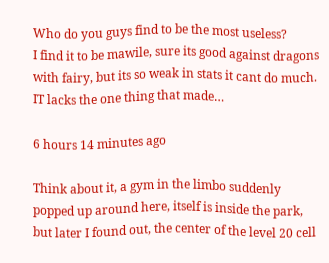Who do you guys find to be the most useless?
I find it to be mawile, sure its good against dragons with fairy, but its so weak in stats it cant do much. IT lacks the one thing that made…

6 hours 14 minutes ago

Think about it, a gym in the limbo suddenly popped up around here, itself is inside the park, but later I found out, the center of the level 20 cell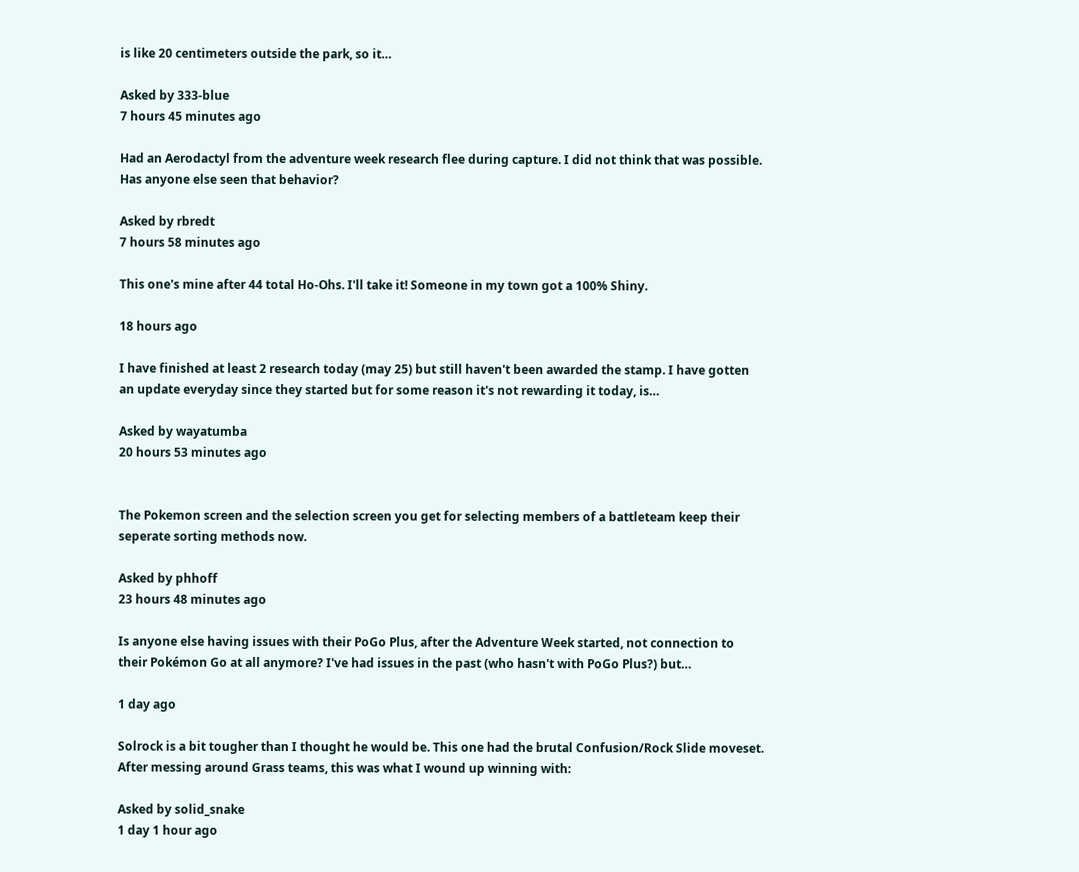is like 20 centimeters outside the park, so it…

Asked by 333-blue
7 hours 45 minutes ago

Had an Aerodactyl from the adventure week research flee during capture. I did not think that was possible. Has anyone else seen that behavior?

Asked by rbredt
7 hours 58 minutes ago

This one's mine after 44 total Ho-Ohs. I'll take it! Someone in my town got a 100% Shiny.

18 hours ago

I have finished at least 2 research today (may 25) but still haven't been awarded the stamp. I have gotten an update everyday since they started but for some reason it's not rewarding it today, is…

Asked by wayatumba
20 hours 53 minutes ago


The Pokemon screen and the selection screen you get for selecting members of a battleteam keep their seperate sorting methods now.

Asked by phhoff
23 hours 48 minutes ago

Is anyone else having issues with their PoGo Plus, after the Adventure Week started, not connection to their Pokémon Go at all anymore? I've had issues in the past (who hasn't with PoGo Plus?) but…

1 day ago

Solrock is a bit tougher than I thought he would be. This one had the brutal Confusion/Rock Slide moveset. After messing around Grass teams, this was what I wound up winning with:

Asked by solid_snake
1 day 1 hour ago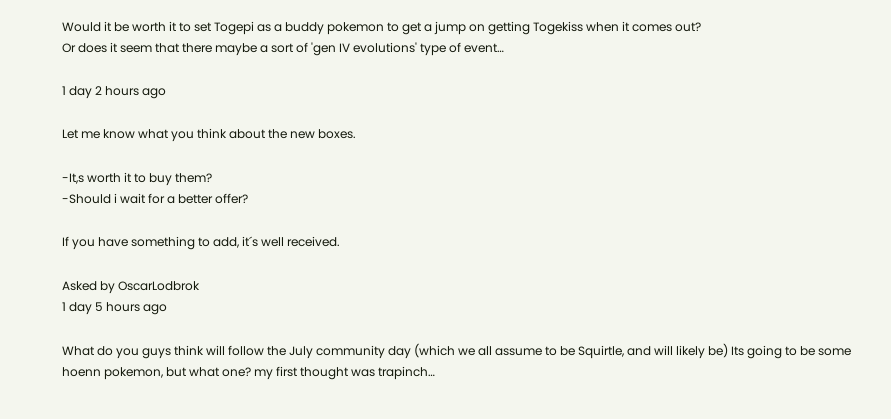Would it be worth it to set Togepi as a buddy pokemon to get a jump on getting Togekiss when it comes out?
Or does it seem that there maybe a sort of 'gen IV evolutions' type of event…

1 day 2 hours ago

Let me know what you think about the new boxes.

-It,s worth it to buy them?
-Should i wait for a better offer?

If you have something to add, it´s well received.

Asked by OscarLodbrok
1 day 5 hours ago

What do you guys think will follow the July community day (which we all assume to be Squirtle, and will likely be) Its going to be some hoenn pokemon, but what one? my first thought was trapinch…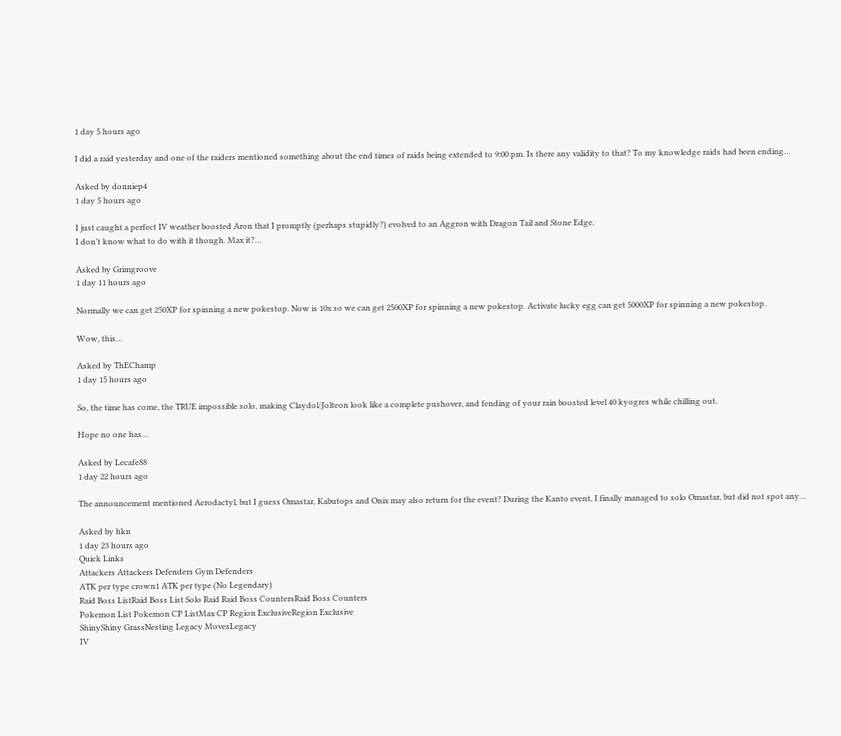1 day 5 hours ago

I did a raid yesterday and one of the raiders mentioned something about the end times of raids being extended to 9:00 pm. Is there any validity to that? To my knowledge raids had been ending…

Asked by donniep4
1 day 5 hours ago

I just caught a perfect IV weather boosted Aron that I promptly (perhaps stupidly?) evolved to an Aggron with Dragon Tail and Stone Edge.
I don’t know what to do with it though. Max it?…

Asked by Grimgroove
1 day 11 hours ago

Normally we can get 250XP for spinning a new pokestop. Now is 10x so we can get 2500XP for spinning a new pokestop. Activate lucky egg can get 5000XP for spinning a new pokestop.

Wow, this…

Asked by ThEChamp
1 day 15 hours ago

So, the time has come, the TRUE impossible solo, making Claydol/Jolteon look like a complete pushover, and fending of your rain boosted level 40 kyogres while chilling out.

Hope no one has…

Asked by Lecafe88
1 day 22 hours ago

The announcement mentioned Aerodactyl, but I guess Omastar, Kabutops and Onix may also return for the event? During the Kanto event, I finally managed to solo Omastar, but did not spot any…

Asked by hkn
1 day 23 hours ago
Quick Links
Attackers Attackers Defenders Gym Defenders
ATK per type crown1 ATK per type (No Legendary)
Raid Boss ListRaid Boss List Solo Raid Raid Boss CountersRaid Boss Counters
Pokemon List Pokemon CP ListMax CP Region ExclusiveRegion Exclusive
ShinyShiny GrassNesting Legacy MovesLegacy
IV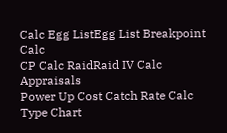Calc Egg ListEgg List Breakpoint Calc
CP Calc RaidRaid IV Calc Appraisals
Power Up Cost Catch Rate Calc Type Chart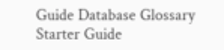Guide Database Glossary Starter Guide